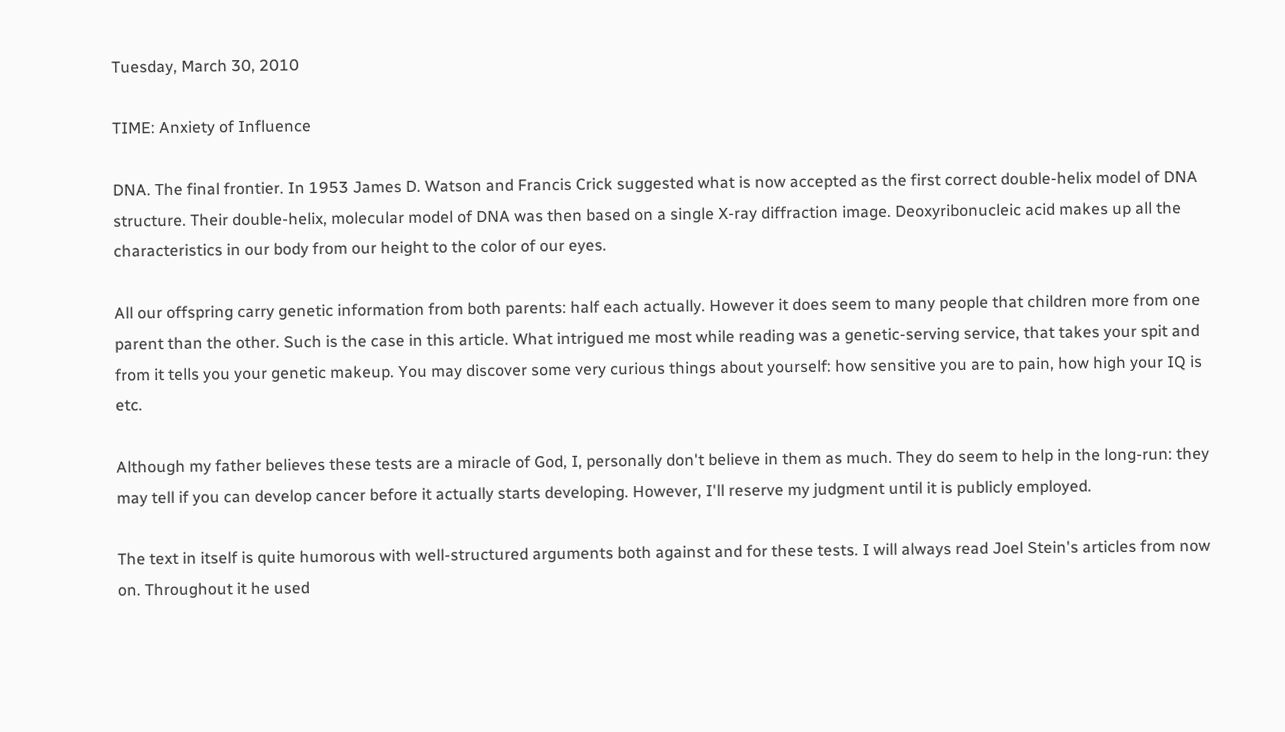Tuesday, March 30, 2010

TIME: Anxiety of Influence

DNA. The final frontier. In 1953 James D. Watson and Francis Crick suggested what is now accepted as the first correct double-helix model of DNA structure. Their double-helix, molecular model of DNA was then based on a single X-ray diffraction image. Deoxyribonucleic acid makes up all the characteristics in our body from our height to the color of our eyes.

All our offspring carry genetic information from both parents: half each actually. However it does seem to many people that children more from one parent than the other. Such is the case in this article. What intrigued me most while reading was a genetic-serving service, that takes your spit and from it tells you your genetic makeup. You may discover some very curious things about yourself: how sensitive you are to pain, how high your IQ is etc.

Although my father believes these tests are a miracle of God, I, personally don't believe in them as much. They do seem to help in the long-run: they may tell if you can develop cancer before it actually starts developing. However, I'll reserve my judgment until it is publicly employed.

The text in itself is quite humorous with well-structured arguments both against and for these tests. I will always read Joel Stein's articles from now on. Throughout it he used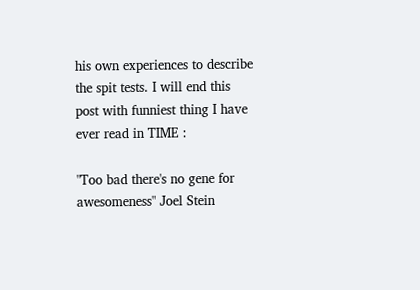his own experiences to describe the spit tests. I will end this post with funniest thing I have ever read in TIME :

"Too bad there's no gene for awesomeness" Joel Stein